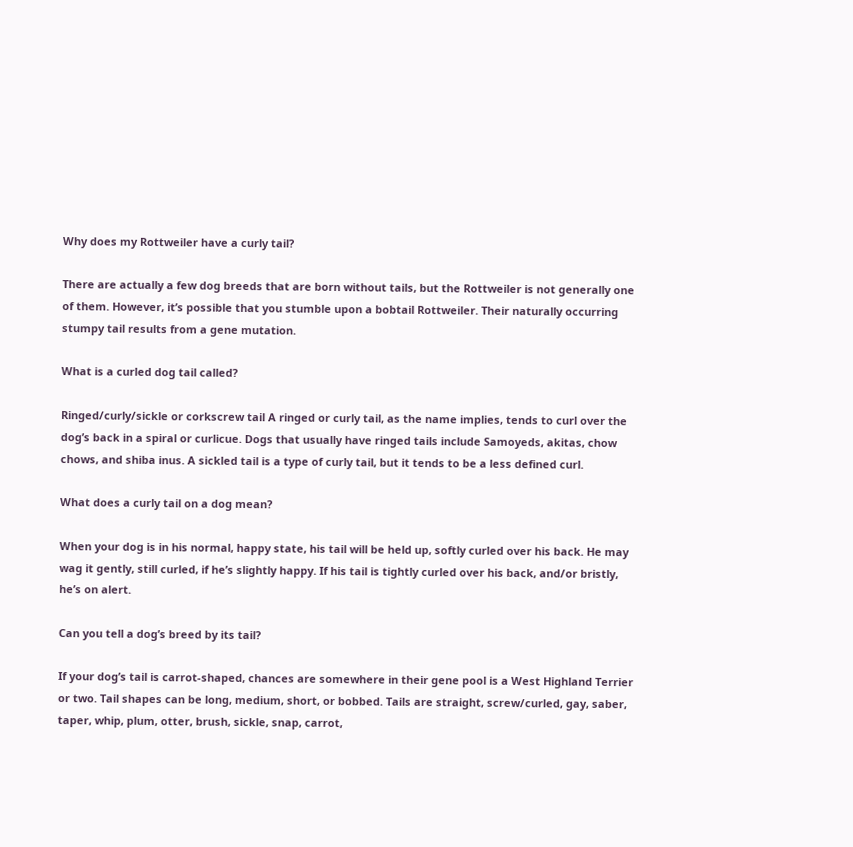Why does my Rottweiler have a curly tail?

There are actually a few dog breeds that are born without tails, but the Rottweiler is not generally one of them. However, it’s possible that you stumble upon a bobtail Rottweiler. Their naturally occurring stumpy tail results from a gene mutation.

What is a curled dog tail called?

Ringed/curly/sickle or corkscrew tail A ringed or curly tail, as the name implies, tends to curl over the dog’s back in a spiral or curlicue. Dogs that usually have ringed tails include Samoyeds, akitas, chow chows, and shiba inus. A sickled tail is a type of curly tail, but it tends to be a less defined curl.

What does a curly tail on a dog mean?

When your dog is in his normal, happy state, his tail will be held up, softly curled over his back. He may wag it gently, still curled, if he’s slightly happy. If his tail is tightly curled over his back, and/or bristly, he’s on alert.

Can you tell a dog’s breed by its tail?

If your dog’s tail is carrot-shaped, chances are somewhere in their gene pool is a West Highland Terrier or two. Tail shapes can be long, medium, short, or bobbed. Tails are straight, screw/curled, gay, saber, taper, whip, plum, otter, brush, sickle, snap, carrot,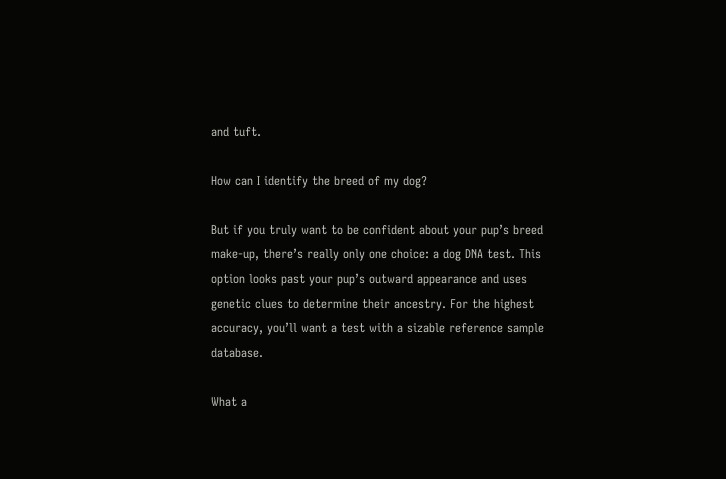and tuft.

How can I identify the breed of my dog?

But if you truly want to be confident about your pup’s breed make-up, there’s really only one choice: a dog DNA test. This option looks past your pup’s outward appearance and uses genetic clues to determine their ancestry. For the highest accuracy, you’ll want a test with a sizable reference sample database.

What a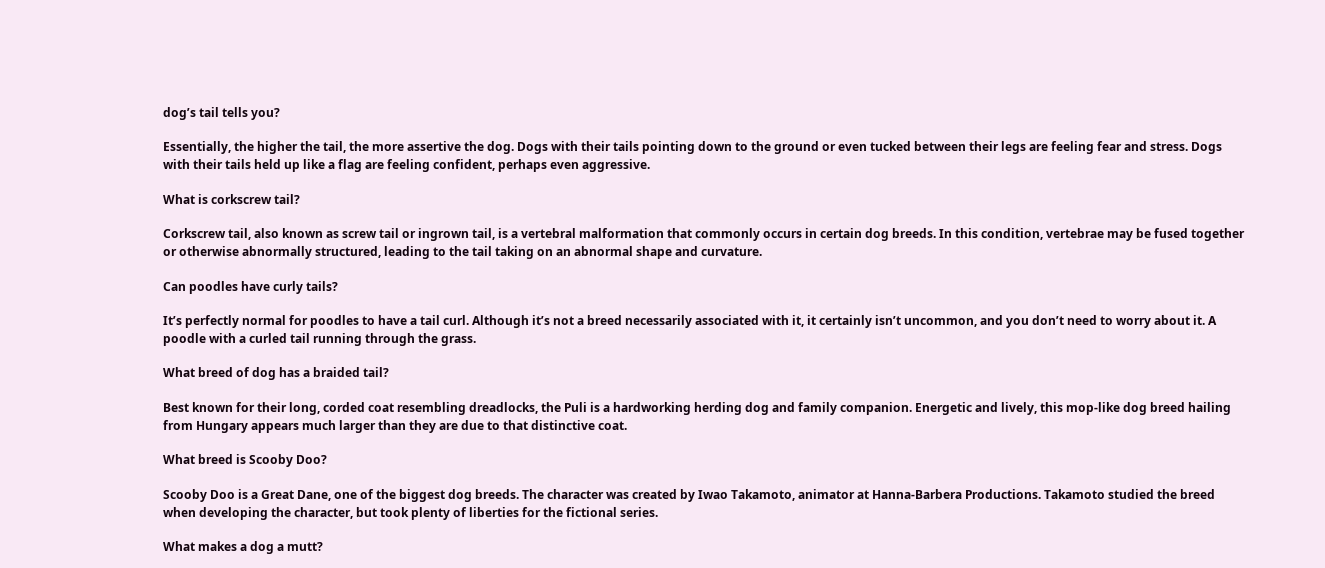dog’s tail tells you?

Essentially, the higher the tail, the more assertive the dog. Dogs with their tails pointing down to the ground or even tucked between their legs are feeling fear and stress. Dogs with their tails held up like a flag are feeling confident, perhaps even aggressive.

What is corkscrew tail?

Corkscrew tail, also known as screw tail or ingrown tail, is a vertebral malformation that commonly occurs in certain dog breeds. In this condition, vertebrae may be fused together or otherwise abnormally structured, leading to the tail taking on an abnormal shape and curvature.

Can poodles have curly tails?

It’s perfectly normal for poodles to have a tail curl. Although it’s not a breed necessarily associated with it, it certainly isn’t uncommon, and you don’t need to worry about it. A poodle with a curled tail running through the grass.

What breed of dog has a braided tail?

Best known for their long, corded coat resembling dreadlocks, the Puli is a hardworking herding dog and family companion. Energetic and lively, this mop-like dog breed hailing from Hungary appears much larger than they are due to that distinctive coat.

What breed is Scooby Doo?

Scooby Doo is a Great Dane, one of the biggest dog breeds. The character was created by Iwao Takamoto, animator at Hanna-Barbera Productions. Takamoto studied the breed when developing the character, but took plenty of liberties for the fictional series.

What makes a dog a mutt?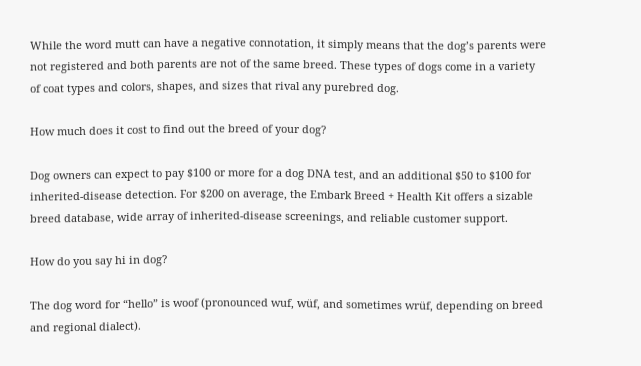While the word mutt can have a negative connotation, it simply means that the dog’s parents were not registered and both parents are not of the same breed. These types of dogs come in a variety of coat types and colors, shapes, and sizes that rival any purebred dog.

How much does it cost to find out the breed of your dog?

Dog owners can expect to pay $100 or more for a dog DNA test, and an additional $50 to $100 for inherited-disease detection. For $200 on average, the Embark Breed + Health Kit offers a sizable breed database, wide array of inherited-disease screenings, and reliable customer support.

How do you say hi in dog?

The dog word for “hello” is woof (pronounced wuf, wüf, and sometimes wrüf, depending on breed and regional dialect).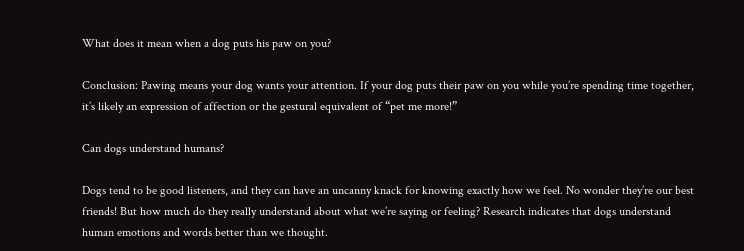What does it mean when a dog puts his paw on you?

Conclusion: Pawing means your dog wants your attention. If your dog puts their paw on you while you’re spending time together, it’s likely an expression of affection or the gestural equivalent of “pet me more!”

Can dogs understand humans?

Dogs tend to be good listeners, and they can have an uncanny knack for knowing exactly how we feel. No wonder they’re our best friends! But how much do they really understand about what we’re saying or feeling? Research indicates that dogs understand human emotions and words better than we thought.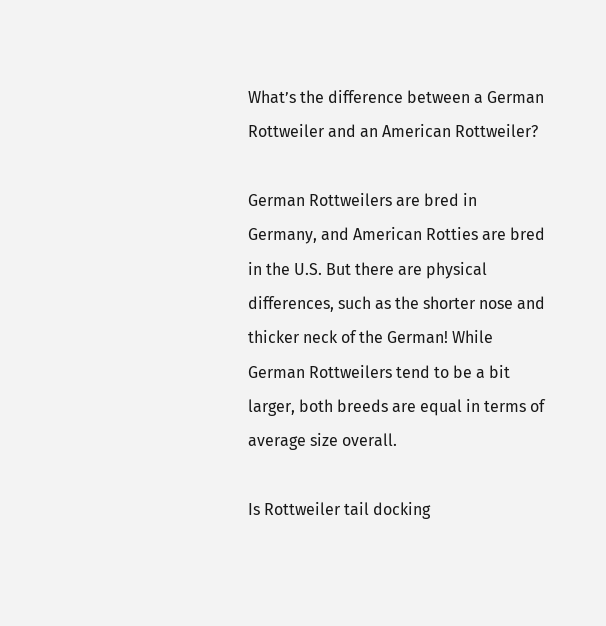What’s the difference between a German Rottweiler and an American Rottweiler?

German Rottweilers are bred in Germany, and American Rotties are bred in the U.S. But there are physical differences, such as the shorter nose and thicker neck of the German! While German Rottweilers tend to be a bit larger, both breeds are equal in terms of average size overall.

Is Rottweiler tail docking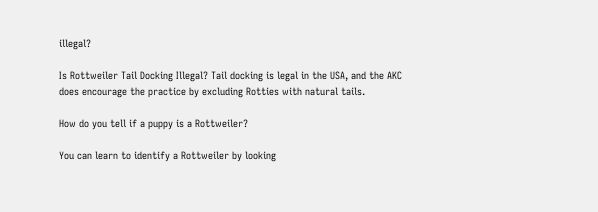illegal?

Is Rottweiler Tail Docking Illegal? Tail docking is legal in the USA, and the AKC does encourage the practice by excluding Rotties with natural tails.

How do you tell if a puppy is a Rottweiler?

You can learn to identify a Rottweiler by looking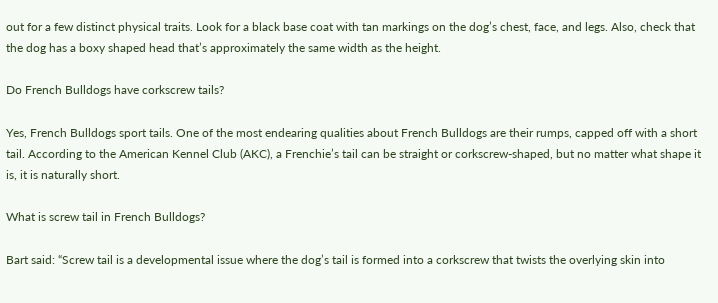out for a few distinct physical traits. Look for a black base coat with tan markings on the dog’s chest, face, and legs. Also, check that the dog has a boxy shaped head that’s approximately the same width as the height.

Do French Bulldogs have corkscrew tails?

Yes, French Bulldogs sport tails. One of the most endearing qualities about French Bulldogs are their rumps, capped off with a short tail. According to the American Kennel Club (AKC), a Frenchie’s tail can be straight or corkscrew-shaped, but no matter what shape it is, it is naturally short.

What is screw tail in French Bulldogs?

Bart said: “Screw tail is a developmental issue where the dog’s tail is formed into a corkscrew that twists the overlying skin into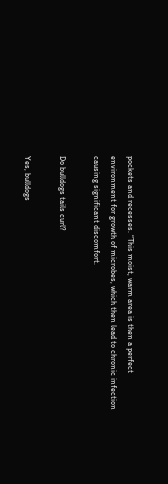pockets and recesses. “This moist, warm area is then a perfect environment for growth of microbes, which then lead to chronic infection causing significant discomfort.

Do bulldogs tails curl?

Yes, bulldogs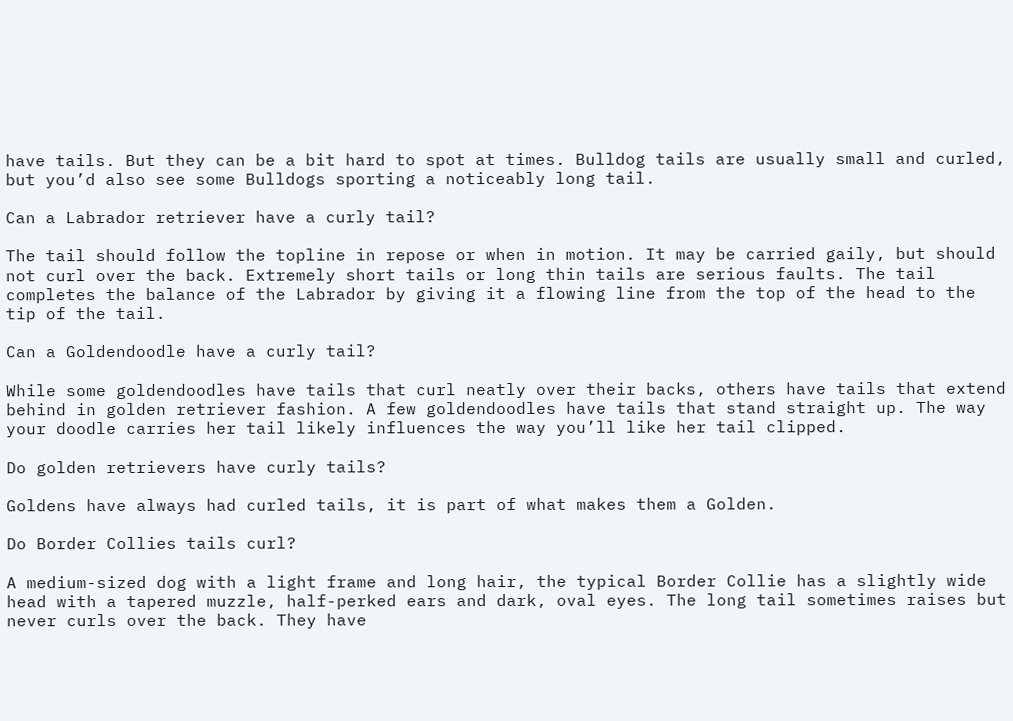have tails. But they can be a bit hard to spot at times. Bulldog tails are usually small and curled, but you’d also see some Bulldogs sporting a noticeably long tail.

Can a Labrador retriever have a curly tail?

The tail should follow the topline in repose or when in motion. It may be carried gaily, but should not curl over the back. Extremely short tails or long thin tails are serious faults. The tail completes the balance of the Labrador by giving it a flowing line from the top of the head to the tip of the tail.

Can a Goldendoodle have a curly tail?

While some goldendoodles have tails that curl neatly over their backs, others have tails that extend behind in golden retriever fashion. A few goldendoodles have tails that stand straight up. The way your doodle carries her tail likely influences the way you’ll like her tail clipped.

Do golden retrievers have curly tails?

Goldens have always had curled tails, it is part of what makes them a Golden.

Do Border Collies tails curl?

A medium-sized dog with a light frame and long hair, the typical Border Collie has a slightly wide head with a tapered muzzle, half-perked ears and dark, oval eyes. The long tail sometimes raises but never curls over the back. They have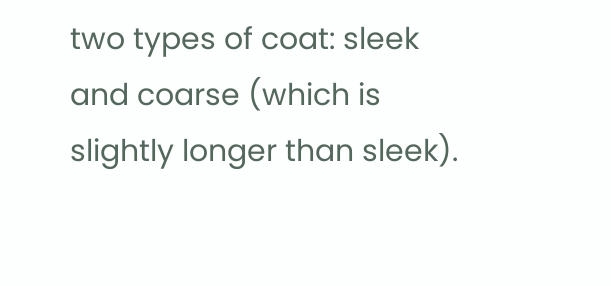two types of coat: sleek and coarse (which is slightly longer than sleek).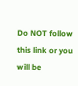Do NOT follow this link or you will be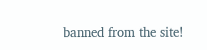banned from the site!